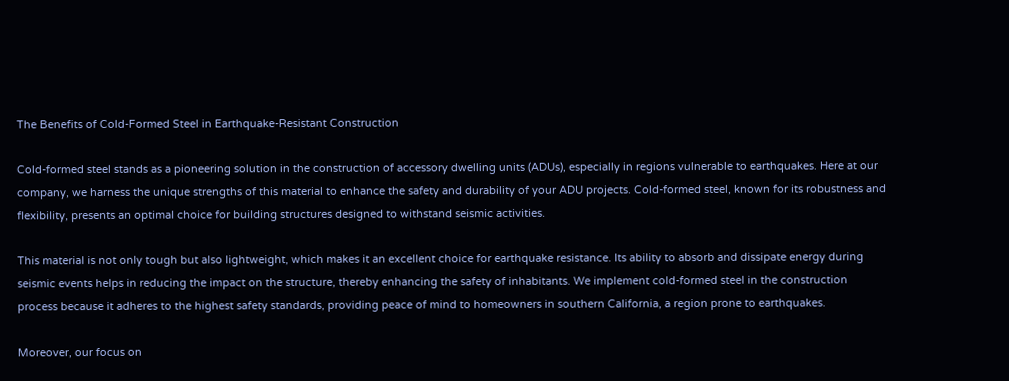The Benefits of Cold-Formed Steel in Earthquake-Resistant Construction

Cold-formed steel stands as a pioneering solution in the construction of accessory dwelling units (ADUs), especially in regions vulnerable to earthquakes. Here at our company, we harness the unique strengths of this material to enhance the safety and durability of your ADU projects. Cold-formed steel, known for its robustness and flexibility, presents an optimal choice for building structures designed to withstand seismic activities.

This material is not only tough but also lightweight, which makes it an excellent choice for earthquake resistance. Its ability to absorb and dissipate energy during seismic events helps in reducing the impact on the structure, thereby enhancing the safety of inhabitants. We implement cold-formed steel in the construction process because it adheres to the highest safety standards, providing peace of mind to homeowners in southern California, a region prone to earthquakes.

Moreover, our focus on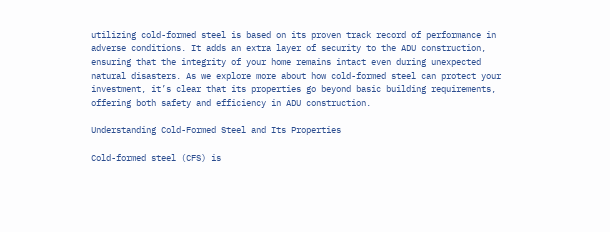utilizing cold-formed steel is based on its proven track record of performance in adverse conditions. It adds an extra layer of security to the ADU construction, ensuring that the integrity of your home remains intact even during unexpected natural disasters. As we explore more about how cold-formed steel can protect your investment, it’s clear that its properties go beyond basic building requirements, offering both safety and efficiency in ADU construction.

Understanding Cold-Formed Steel and Its Properties

Cold-formed steel (CFS) is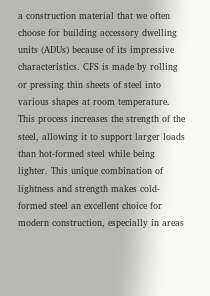a construction material that we often choose for building accessory dwelling units (ADUs) because of its impressive characteristics. CFS is made by rolling or pressing thin sheets of steel into various shapes at room temperature. This process increases the strength of the steel, allowing it to support larger loads than hot-formed steel while being lighter. This unique combination of lightness and strength makes cold-formed steel an excellent choice for modern construction, especially in areas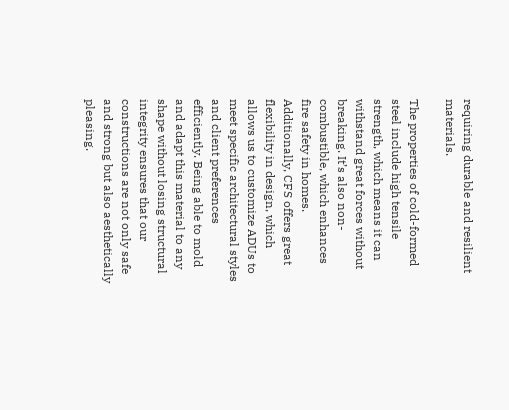requiring durable and resilient materials.

The properties of cold-formed steel include high tensile strength, which means it can withstand great forces without breaking. It’s also non-combustible, which enhances fire safety in homes. Additionally, CFS offers great flexibility in design, which allows us to customize ADUs to meet specific architectural styles and client preferences efficiently. Being able to mold and adapt this material to any shape without losing structural integrity ensures that our constructions are not only safe and strong but also aesthetically pleasing.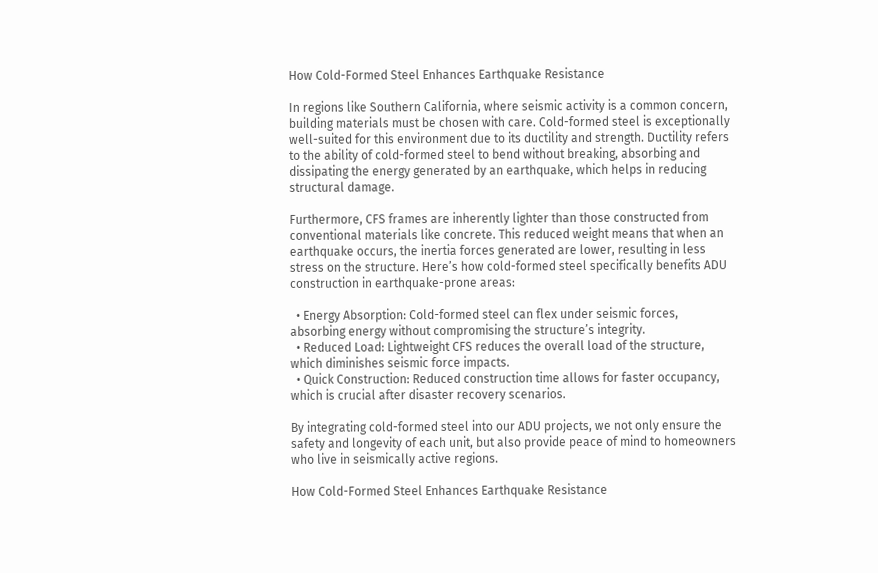How Cold-Formed Steel Enhances Earthquake Resistance

In regions like Southern California, where seismic activity is a common concern, building materials must be chosen with care. Cold-formed steel is exceptionally well-suited for this environment due to its ductility and strength. Ductility refers to the ability of cold-formed steel to bend without breaking, absorbing and dissipating the energy generated by an earthquake, which helps in reducing structural damage.

Furthermore, CFS frames are inherently lighter than those constructed from conventional materials like concrete. This reduced weight means that when an earthquake occurs, the inertia forces generated are lower, resulting in less stress on the structure. Here’s how cold-formed steel specifically benefits ADU construction in earthquake-prone areas:

  • Energy Absorption: Cold-formed steel can flex under seismic forces, absorbing energy without compromising the structure’s integrity.
  • Reduced Load: Lightweight CFS reduces the overall load of the structure, which diminishes seismic force impacts.
  • Quick Construction: Reduced construction time allows for faster occupancy, which is crucial after disaster recovery scenarios.

By integrating cold-formed steel into our ADU projects, we not only ensure the safety and longevity of each unit, but also provide peace of mind to homeowners who live in seismically active regions.

How Cold-Formed Steel Enhances Earthquake Resistance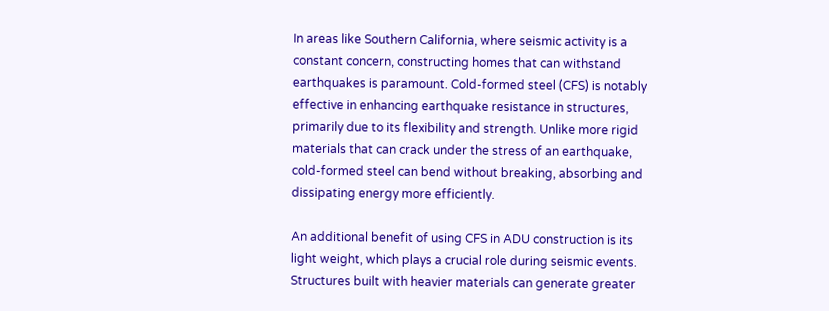In areas like Southern California, where seismic activity is a constant concern, constructing homes that can withstand earthquakes is paramount. Cold-formed steel (CFS) is notably effective in enhancing earthquake resistance in structures, primarily due to its flexibility and strength. Unlike more rigid materials that can crack under the stress of an earthquake, cold-formed steel can bend without breaking, absorbing and dissipating energy more efficiently.

An additional benefit of using CFS in ADU construction is its light weight, which plays a crucial role during seismic events. Structures built with heavier materials can generate greater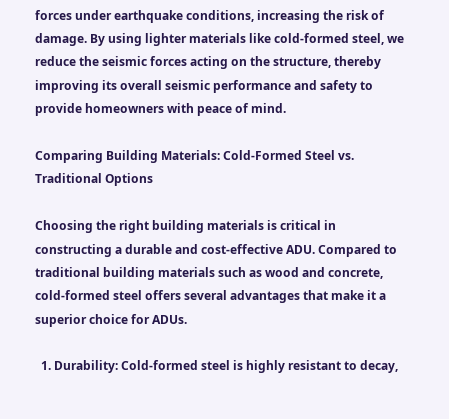forces under earthquake conditions, increasing the risk of damage. By using lighter materials like cold-formed steel, we reduce the seismic forces acting on the structure, thereby improving its overall seismic performance and safety to provide homeowners with peace of mind.

Comparing Building Materials: Cold-Formed Steel vs. Traditional Options

Choosing the right building materials is critical in constructing a durable and cost-effective ADU. Compared to traditional building materials such as wood and concrete, cold-formed steel offers several advantages that make it a superior choice for ADUs.

  1. Durability: Cold-formed steel is highly resistant to decay,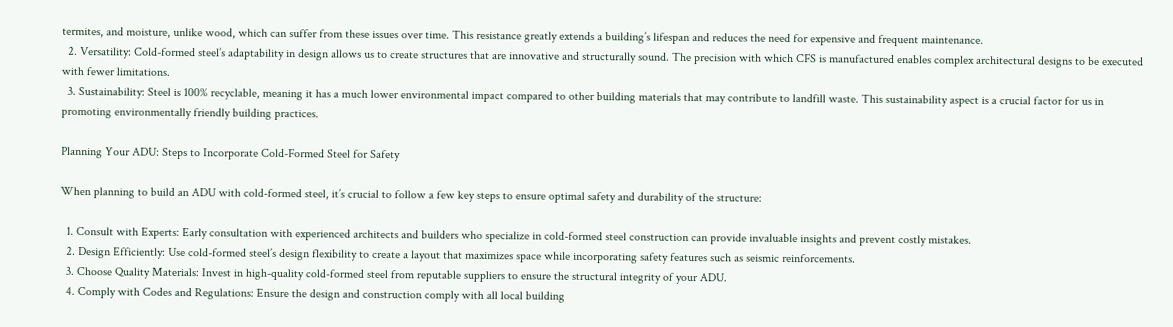termites, and moisture, unlike wood, which can suffer from these issues over time. This resistance greatly extends a building’s lifespan and reduces the need for expensive and frequent maintenance.
  2. Versatility: Cold-formed steel’s adaptability in design allows us to create structures that are innovative and structurally sound. The precision with which CFS is manufactured enables complex architectural designs to be executed with fewer limitations.
  3. Sustainability: Steel is 100% recyclable, meaning it has a much lower environmental impact compared to other building materials that may contribute to landfill waste. This sustainability aspect is a crucial factor for us in promoting environmentally friendly building practices.

Planning Your ADU: Steps to Incorporate Cold-Formed Steel for Safety

When planning to build an ADU with cold-formed steel, it’s crucial to follow a few key steps to ensure optimal safety and durability of the structure:

  1. Consult with Experts: Early consultation with experienced architects and builders who specialize in cold-formed steel construction can provide invaluable insights and prevent costly mistakes.
  2. Design Efficiently: Use cold-formed steel’s design flexibility to create a layout that maximizes space while incorporating safety features such as seismic reinforcements.
  3. Choose Quality Materials: Invest in high-quality cold-formed steel from reputable suppliers to ensure the structural integrity of your ADU.
  4. Comply with Codes and Regulations: Ensure the design and construction comply with all local building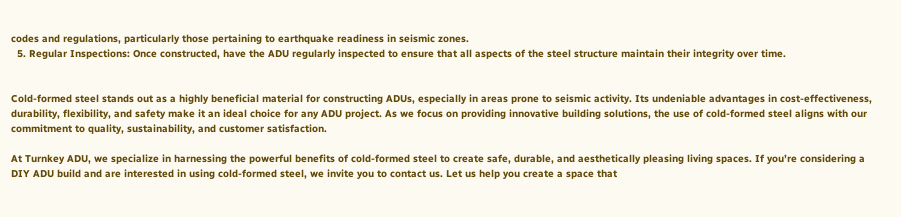codes and regulations, particularly those pertaining to earthquake readiness in seismic zones.
  5. Regular Inspections: Once constructed, have the ADU regularly inspected to ensure that all aspects of the steel structure maintain their integrity over time.


Cold-formed steel stands out as a highly beneficial material for constructing ADUs, especially in areas prone to seismic activity. Its undeniable advantages in cost-effectiveness, durability, flexibility, and safety make it an ideal choice for any ADU project. As we focus on providing innovative building solutions, the use of cold-formed steel aligns with our commitment to quality, sustainability, and customer satisfaction.

At Turnkey ADU, we specialize in harnessing the powerful benefits of cold-formed steel to create safe, durable, and aesthetically pleasing living spaces. If you’re considering a DIY ADU build and are interested in using cold-formed steel, we invite you to contact us. Let us help you create a space that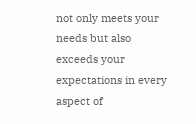not only meets your needs but also exceeds your expectations in every aspect of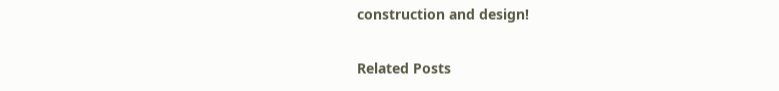construction and design!

Related Posts